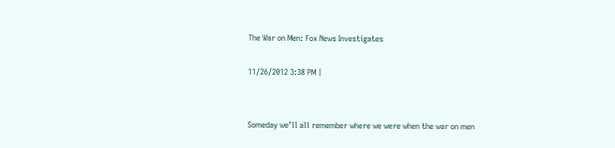The War on Men: Fox News Investigates

11/26/2012 3:38 PM |


Someday we’ll all remember where we were when the war on men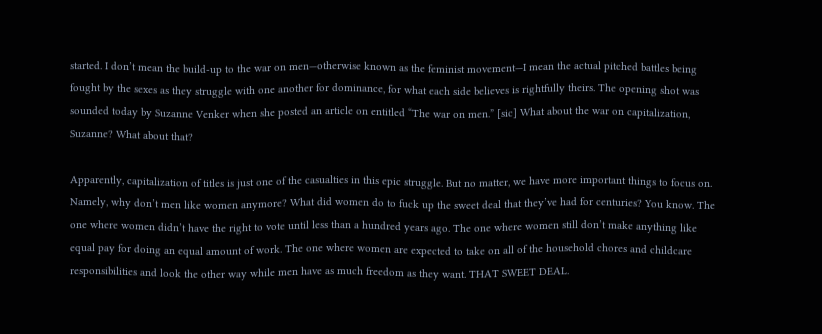started. I don’t mean the build-up to the war on men—otherwise known as the feminist movement—I mean the actual pitched battles being fought by the sexes as they struggle with one another for dominance, for what each side believes is rightfully theirs. The opening shot was sounded today by Suzanne Venker when she posted an article on entitled “The war on men.” [sic] What about the war on capitalization, Suzanne? What about that?

Apparently, capitalization of titles is just one of the casualties in this epic struggle. But no matter, we have more important things to focus on. Namely, why don’t men like women anymore? What did women do to fuck up the sweet deal that they’ve had for centuries? You know. The one where women didn’t have the right to vote until less than a hundred years ago. The one where women still don’t make anything like equal pay for doing an equal amount of work. The one where women are expected to take on all of the household chores and childcare responsibilities and look the other way while men have as much freedom as they want. THAT SWEET DEAL.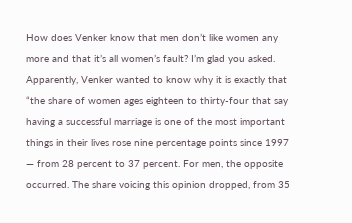How does Venker know that men don’t like women any more and that it’s all women’s fault? I’m glad you asked. Apparently, Venker wanted to know why it is exactly that “the share of women ages eighteen to thirty-four that say having a successful marriage is one of the most important things in their lives rose nine percentage points since 1997 — from 28 percent to 37 percent. For men, the opposite occurred. The share voicing this opinion dropped, from 35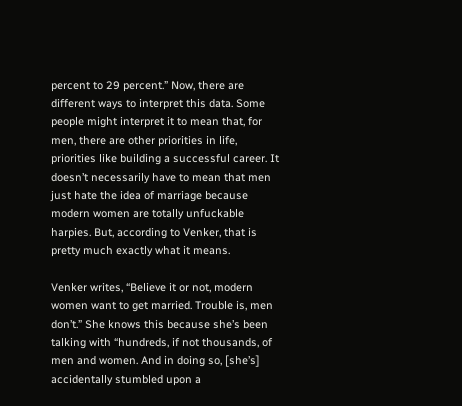percent to 29 percent.” Now, there are different ways to interpret this data. Some people might interpret it to mean that, for men, there are other priorities in life, priorities like building a successful career. It doesn’t necessarily have to mean that men just hate the idea of marriage because modern women are totally unfuckable harpies. But, according to Venker, that is pretty much exactly what it means.

Venker writes, “Believe it or not, modern women want to get married. Trouble is, men don’t.” She knows this because she’s been talking with “hundreds, if not thousands, of men and women. And in doing so, [she’s] accidentally stumbled upon a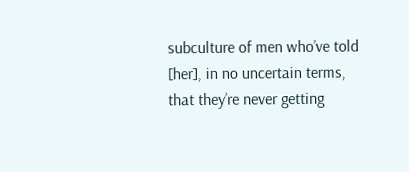subculture of men who’ve told [her], in no uncertain terms, that they’re never getting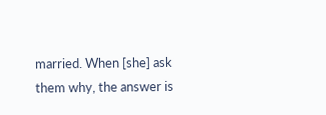married. When [she] ask them why, the answer is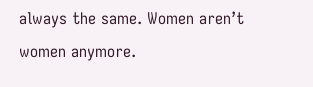always the same. Women aren’t women anymore.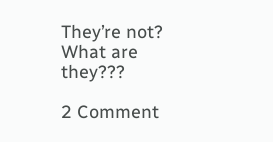They’re not? What are they???

2 Comment